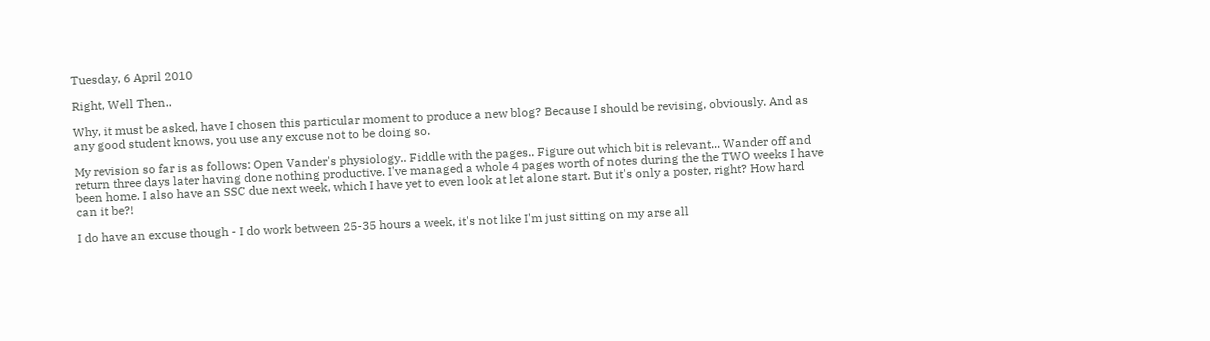Tuesday, 6 April 2010

Right, Well Then..

Why, it must be asked, have I chosen this particular moment to produce a new blog? Because I should be revising, obviously. And as any good student knows, you use any excuse not to be doing so.

My revision so far is as follows: Open Vander's physiology.. Fiddle with the pages.. Figure out which bit is relevant... Wander off and return three days later having done nothing productive. I've managed a whole 4 pages worth of notes during the the TWO weeks I have been home. I also have an SSC due next week, which I have yet to even look at let alone start. But it's only a poster, right? How hard can it be?!

I do have an excuse though - I do work between 25-35 hours a week, it's not like I'm just sitting on my arse all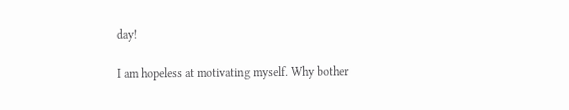day!

I am hopeless at motivating myself. Why bother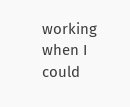working when I could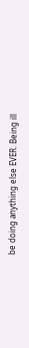be doing anything else EVER. Being ill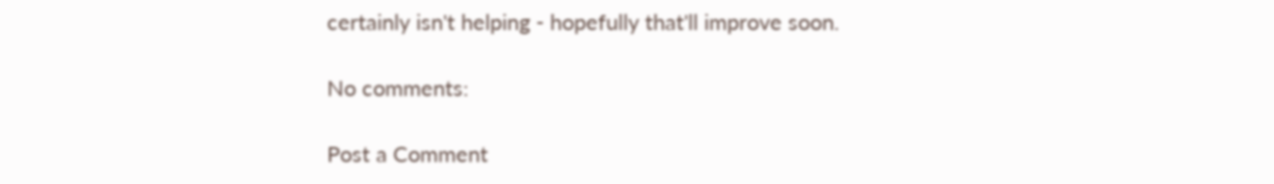certainly isn't helping - hopefully that'll improve soon.

No comments:

Post a Comment